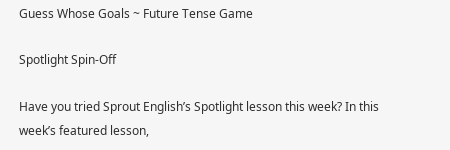Guess Whose Goals ~ Future Tense Game

Spotlight Spin-Off

Have you tried Sprout English’s Spotlight lesson this week? In this week’s featured lesson,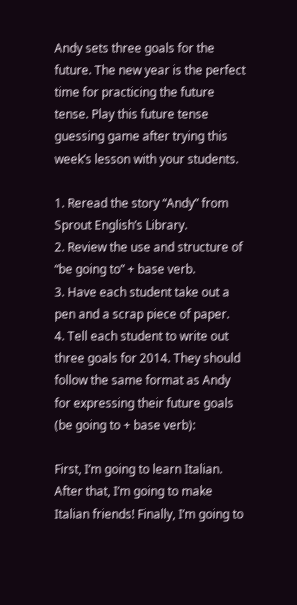Andy sets three goals for the future. The new year is the perfect time for practicing the future tense. Play this future tense guessing game after trying this week’s lesson with your students.

1. Reread the story “Andy” from Sprout English’s Library.
2. Review the use and structure of “be going to” + base verb.
3. Have each student take out a pen and a scrap piece of paper.
4. Tell each student to write out three goals for 2014. They should follow the same format as Andy for expressing their future goals (be going to + base verb):

First, I’m going to learn Italian. After that, I’m going to make Italian friends! Finally, I’m going to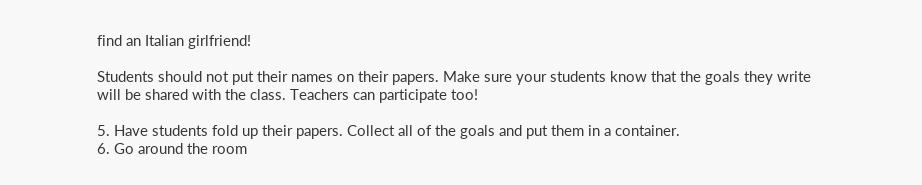find an Italian girlfriend!

Students should not put their names on their papers. Make sure your students know that the goals they write will be shared with the class. Teachers can participate too!

5. Have students fold up their papers. Collect all of the goals and put them in a container.
6. Go around the room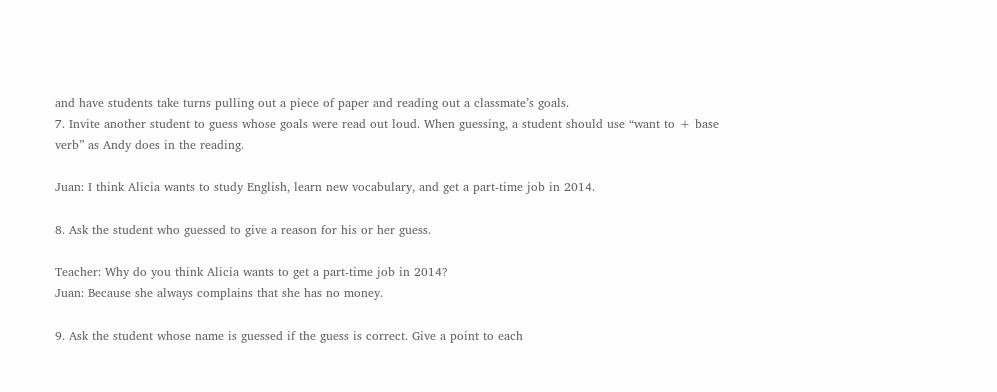and have students take turns pulling out a piece of paper and reading out a classmate’s goals.
7. Invite another student to guess whose goals were read out loud. When guessing, a student should use “want to + base verb” as Andy does in the reading.

Juan: I think Alicia wants to study English, learn new vocabulary, and get a part-time job in 2014.

8. Ask the student who guessed to give a reason for his or her guess.

Teacher: Why do you think Alicia wants to get a part-time job in 2014?
Juan: Because she always complains that she has no money.

9. Ask the student whose name is guessed if the guess is correct. Give a point to each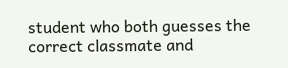student who both guesses the correct classmate and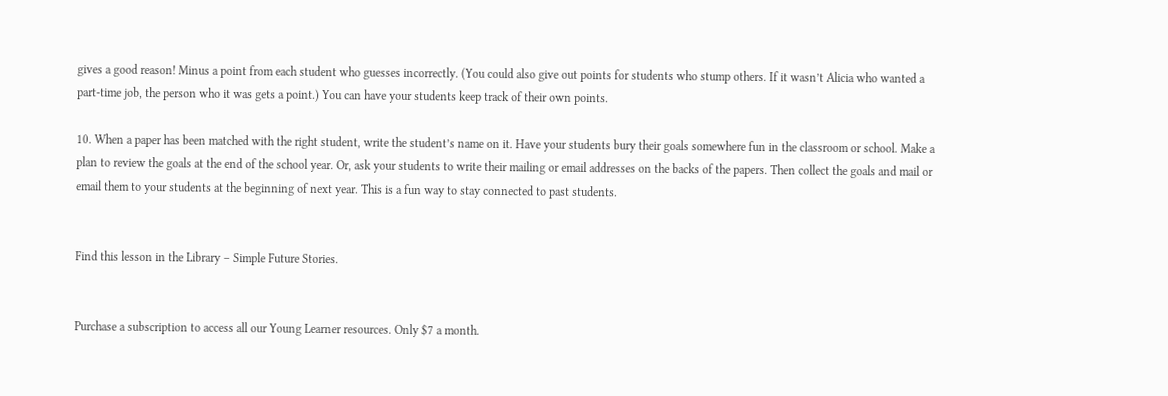gives a good reason! Minus a point from each student who guesses incorrectly. (You could also give out points for students who stump others. If it wasn’t Alicia who wanted a part-time job, the person who it was gets a point.) You can have your students keep track of their own points.

10. When a paper has been matched with the right student, write the student’s name on it. Have your students bury their goals somewhere fun in the classroom or school. Make a plan to review the goals at the end of the school year. Or, ask your students to write their mailing or email addresses on the backs of the papers. Then collect the goals and mail or email them to your students at the beginning of next year. This is a fun way to stay connected to past students.


Find this lesson in the Library – Simple Future Stories.


Purchase a subscription to access all our Young Learner resources. Only $7 a month.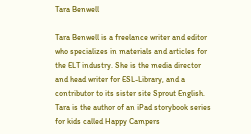Tara Benwell

Tara Benwell is a freelance writer and editor who specializes in materials and articles for the ELT industry. She is the media director and head writer for ESL-Library, and a contributor to its sister site Sprout English. Tara is the author of an iPad storybook series for kids called Happy Campers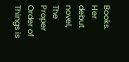Books. Her debut novel, The Proper Order of Things is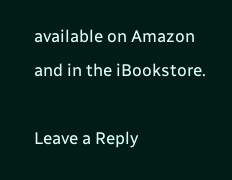available on Amazon and in the iBookstore.

Leave a Reply